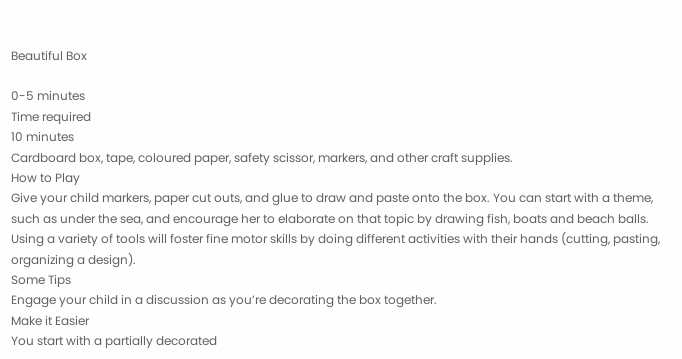Beautiful Box

0-5 minutes
Time required
10 minutes
Cardboard box, tape, coloured paper, safety scissor, markers, and other craft supplies.
How to Play
Give your child markers, paper cut outs, and glue to draw and paste onto the box. You can start with a theme, such as under the sea, and encourage her to elaborate on that topic by drawing fish, boats and beach balls. Using a variety of tools will foster fine motor skills by doing different activities with their hands (cutting, pasting, organizing a design).
Some Tips
Engage your child in a discussion as you’re decorating the box together.
Make it Easier
You start with a partially decorated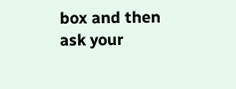box and then ask your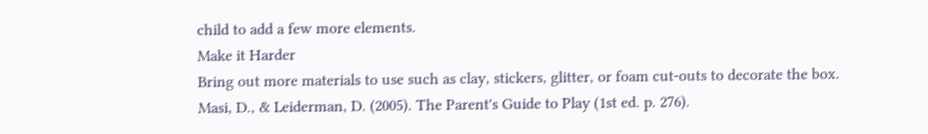child to add a few more elements.
Make it Harder
Bring out more materials to use such as clay, stickers, glitter, or foam cut-outs to decorate the box.
Masi, D., & Leiderman, D. (2005). The Parent's Guide to Play (1st ed. p. 276).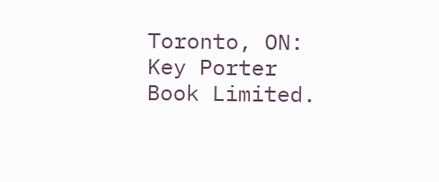Toronto, ON: Key Porter Book Limited.